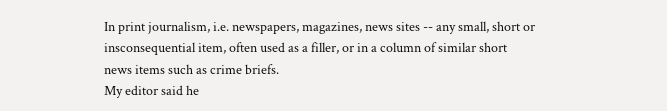In print journalism, i.e. newspapers, magazines, news sites -- any small, short or insconsequential item, often used as a filler, or in a column of similar short news items such as crime briefs.
My editor said he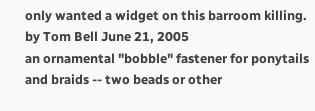only wanted a widget on this barroom killing.
by Tom Bell June 21, 2005
an ornamental "bobble" fastener for ponytails and braids -- two beads or other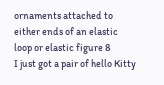ornaments attached to either ends of an elastic loop or elastic figure 8
I just got a pair of hello Kitty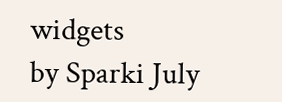widgets
by Sparki July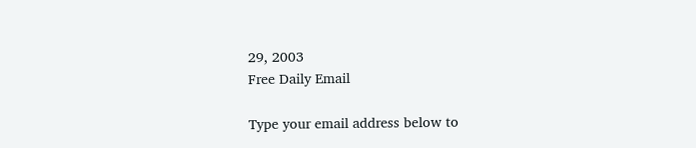29, 2003
Free Daily Email

Type your email address below to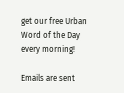get our free Urban Word of the Day every morning!

Emails are sent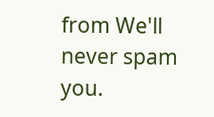from We'll never spam you.